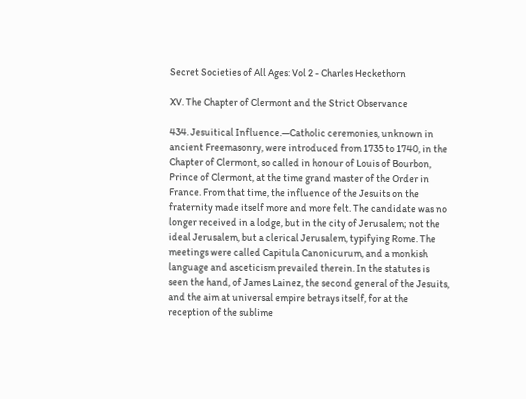Secret Societies of All Ages: Vol 2 - Charles Heckethorn

XV. The Chapter of Clermont and the Strict Observance

434. Jesuitical Influence.—Catholic ceremonies, unknown in ancient Freemasonry, were introduced from 1735 to 1740, in the Chapter of Clermont, so called in honour of Louis of Bourbon, Prince of Clermont, at the time grand master of the Order in France. From that time, the influence of the Jesuits on the fraternity made itself more and more felt. The candidate was no longer received in a lodge, but in the city of Jerusalem; not the ideal Jerusalem, but a clerical Jerusalem, typifying Rome. The meetings were called Capitula Canonicurum, and a monkish language and asceticism prevailed therein. In the statutes is seen the hand, of James Lainez, the second general of the Jesuits, and the aim at universal empire betrays itself, for at the reception of the sublime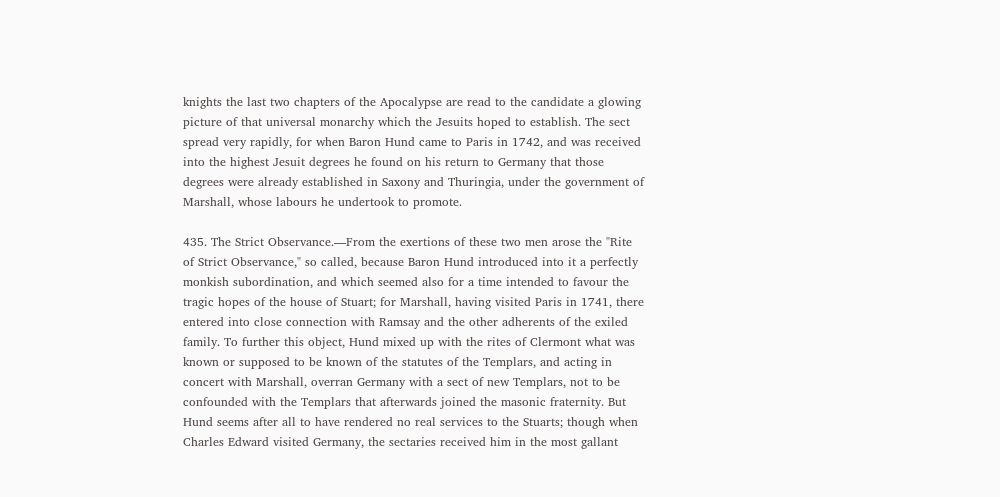knights the last two chapters of the Apocalypse are read to the candidate a glowing picture of that universal monarchy which the Jesuits hoped to establish. The sect spread very rapidly, for when Baron Hund came to Paris in 1742, and was received into the highest Jesuit degrees he found on his return to Germany that those degrees were already established in Saxony and Thuringia, under the government of Marshall, whose labours he undertook to promote.

435. The Strict Observance.—From the exertions of these two men arose the "Rite of Strict Observance," so called, because Baron Hund introduced into it a perfectly monkish subordination, and which seemed also for a time intended to favour the tragic hopes of the house of Stuart; for Marshall, having visited Paris in 1741, there entered into close connection with Ramsay and the other adherents of the exiled family. To further this object, Hund mixed up with the rites of Clermont what was known or supposed to be known of the statutes of the Templars, and acting in concert with Marshall, overran Germany with a sect of new Templars, not to be confounded with the Templars that afterwards joined the masonic fraternity. But Hund seems after all to have rendered no real services to the Stuarts; though when Charles Edward visited Germany, the sectaries received him in the most gallant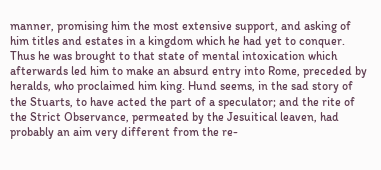manner, promising him the most extensive support, and asking of him titles and estates in a kingdom which he had yet to conquer. Thus he was brought to that state of mental intoxication which afterwards led him to make an absurd entry into Rome, preceded by heralds, who proclaimed him king. Hund seems, in the sad story of the Stuarts, to have acted the part of a speculator; and the rite of the Strict Observance, permeated by the Jesuitical leaven, had probably an aim very different from the re-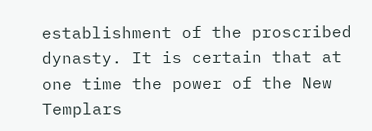establishment of the proscribed dynasty. It is certain that at one time the power of the New Templars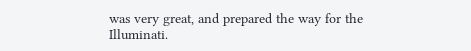was very great, and prepared the way for the Illuminati.